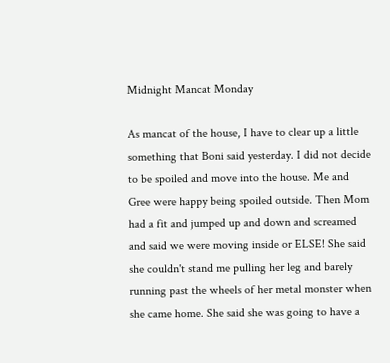Midnight Mancat Monday

As mancat of the house, I have to clear up a little something that Boni said yesterday. I did not decide to be spoiled and move into the house. Me and Gree were happy being spoiled outside. Then Mom had a fit and jumped up and down and screamed and said we were moving inside or ELSE! She said she couldn't stand me pulling her leg and barely running past the wheels of her metal monster when she came home. She said she was going to have a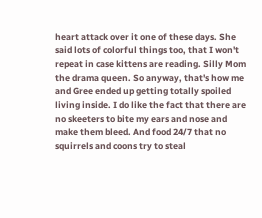heart attack over it one of these days. She said lots of colorful things too, that I won't repeat in case kittens are reading. Silly Mom the drama queen. So anyway, that's how me and Gree ended up getting totally spoiled living inside. I do like the fact that there are no skeeters to bite my ears and nose and make them bleed. And food 24/7 that no squirrels and coons try to steal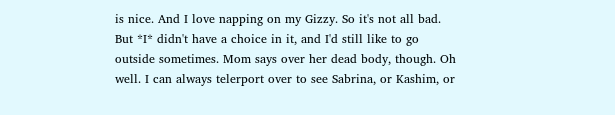is nice. And I love napping on my Gizzy. So it's not all bad. But *I* didn't have a choice in it, and I'd still like to go outside sometimes. Mom says over her dead body, though. Oh well. I can always telerport over to see Sabrina, or Kashim, or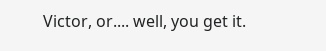Victor, or.... well, you get it.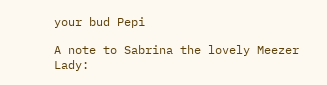your bud Pepi

A note to Sabrina the lovely Meezer Lady: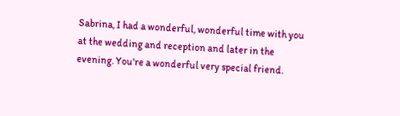Sabrina, I had a wonderful, wonderful time with you at the wedding and reception and later in the evening. You're a wonderful very special friend.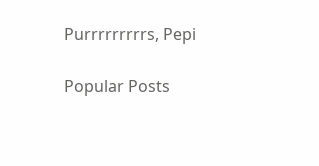Purrrrrrrrrs, Pepi

Popular Posts